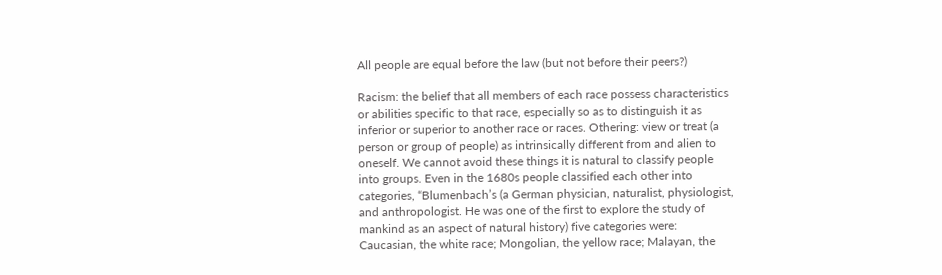All people are equal before the law (but not before their peers?)

Racism: the belief that all members of each race possess characteristics or abilities specific to that race, especially so as to distinguish it as inferior or superior to another race or races. Othering: view or treat (a person or group of people) as intrinsically different from and alien to oneself. We cannot avoid these things it is natural to classify people into groups. Even in the 1680s people classified each other into categories, “Blumenbach’s (a German physician, naturalist, physiologist, and anthropologist. He was one of the first to explore the study of mankind as an aspect of natural history) five categories were: Caucasian, the white race; Mongolian, the yellow race; Malayan, the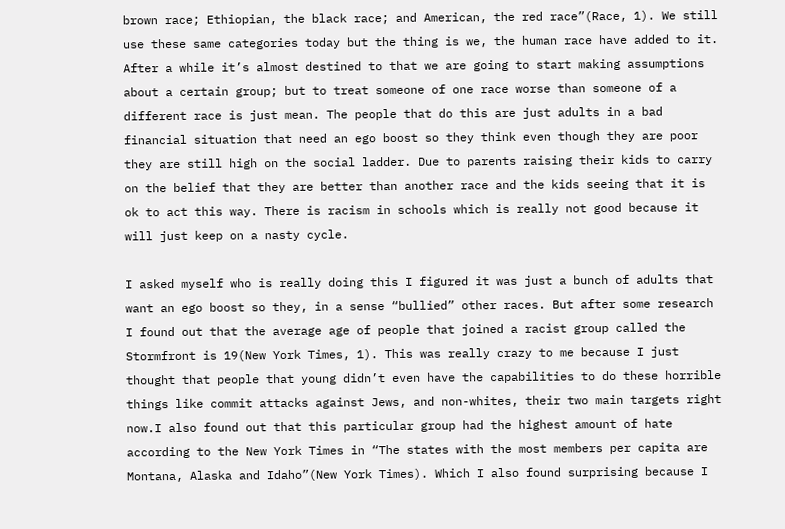brown race; Ethiopian, the black race; and American, the red race”(Race, 1). We still use these same categories today but the thing is we, the human race have added to it. After a while it’s almost destined to that we are going to start making assumptions about a certain group; but to treat someone of one race worse than someone of a different race is just mean. The people that do this are just adults in a bad financial situation that need an ego boost so they think even though they are poor they are still high on the social ladder. Due to parents raising their kids to carry on the belief that they are better than another race and the kids seeing that it is ok to act this way. There is racism in schools which is really not good because it will just keep on a nasty cycle.

I asked myself who is really doing this I figured it was just a bunch of adults that want an ego boost so they, in a sense “bullied” other races. But after some research I found out that the average age of people that joined a racist group called the Stormfront is 19(New York Times, 1). This was really crazy to me because I just thought that people that young didn’t even have the capabilities to do these horrible things like commit attacks against Jews, and non-whites, their two main targets right now.I also found out that this particular group had the highest amount of hate according to the New York Times in “The states with the most members per capita are Montana, Alaska and Idaho”(New York Times). Which I also found surprising because I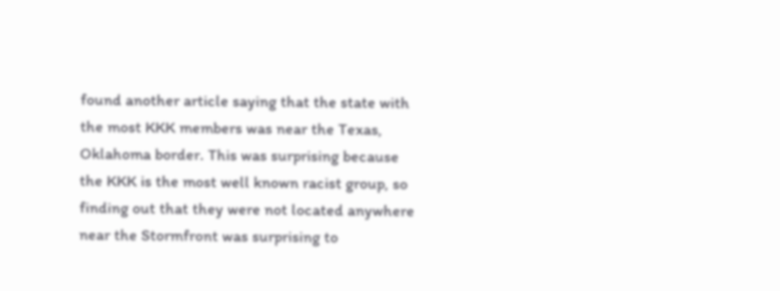found another article saying that the state with the most KKK members was near the Texas, Oklahoma border. This was surprising because the KKK is the most well known racist group, so finding out that they were not located anywhere near the Stormfront was surprising to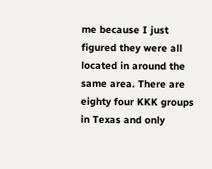me because I just figured they were all located in around the same area. There are eighty four KKK groups in Texas and only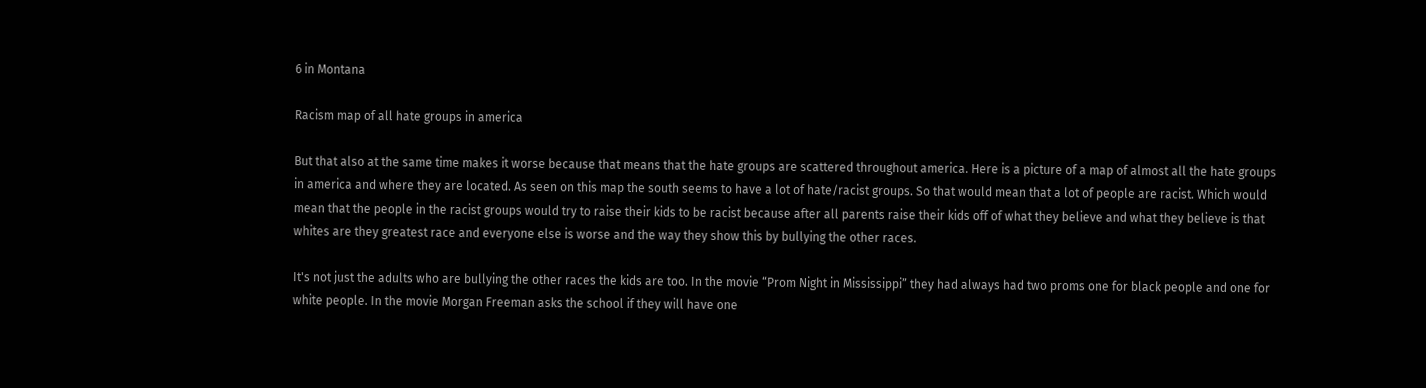6 in Montana

Racism map of all hate groups in america

But that also at the same time makes it worse because that means that the hate groups are scattered throughout america. Here is a picture of a map of almost all the hate groups in america and where they are located. As seen on this map the south seems to have a lot of hate/racist groups. So that would mean that a lot of people are racist. Which would mean that the people in the racist groups would try to raise their kids to be racist because after all parents raise their kids off of what they believe and what they believe is that whites are they greatest race and everyone else is worse and the way they show this by bullying the other races.

It's not just the adults who are bullying the other races the kids are too. In the movie “Prom Night in Mississippi” they had always had two proms one for black people and one for white people. In the movie Morgan Freeman asks the school if they will have one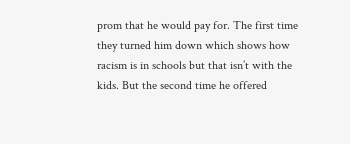prom that he would pay for. The first time they turned him down which shows how racism is in schools but that isn’t with the kids. But the second time he offered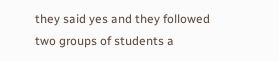they said yes and they followed two groups of students a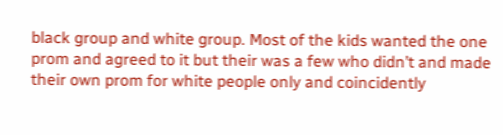black group and white group. Most of the kids wanted the one prom and agreed to it but their was a few who didn’t and made their own prom for white people only and coincidently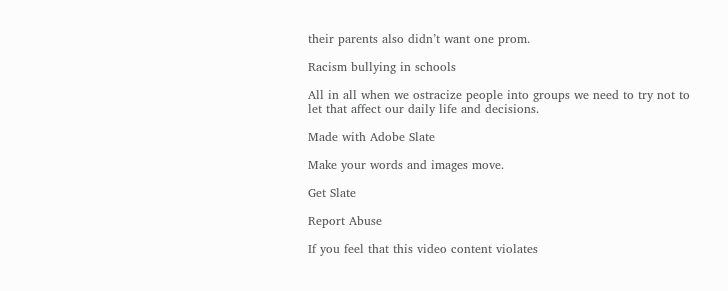their parents also didn’t want one prom.

Racism bullying in schools

All in all when we ostracize people into groups we need to try not to let that affect our daily life and decisions.

Made with Adobe Slate

Make your words and images move.

Get Slate

Report Abuse

If you feel that this video content violates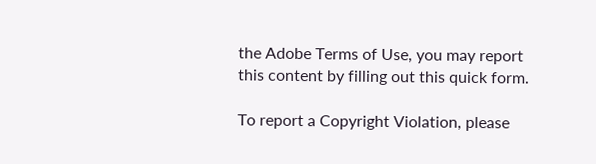the Adobe Terms of Use, you may report this content by filling out this quick form.

To report a Copyright Violation, please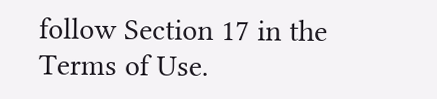follow Section 17 in the Terms of Use.